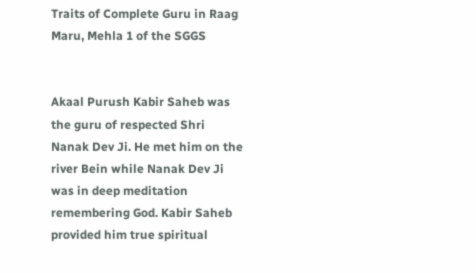Traits of Complete Guru in Raag Maru, Mehla 1 of the SGGS


Akaal Purush Kabir Saheb was the guru of respected Shri Nanak Dev Ji. He met him on the river Bein while Nanak Dev Ji was in deep meditation remembering God. Kabir Saheb provided him true spiritual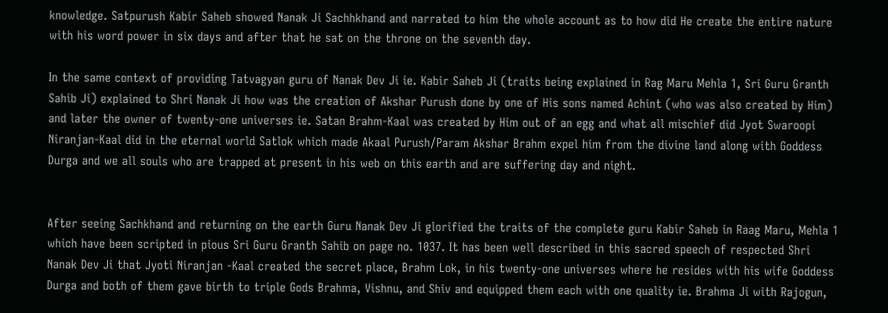knowledge. Satpurush Kabir Saheb showed Nanak Ji Sachhkhand and narrated to him the whole account as to how did He create the entire nature with his word power in six days and after that he sat on the throne on the seventh day.

In the same context of providing Tatvagyan guru of Nanak Dev Ji ie. Kabir Saheb Ji (traits being explained in Rag Maru Mehla 1, Sri Guru Granth Sahib Ji) explained to Shri Nanak Ji how was the creation of Akshar Purush done by one of His sons named Achint (who was also created by Him) and later the owner of twenty-one universes ie. Satan Brahm-Kaal was created by Him out of an egg and what all mischief did Jyot Swaroopi Niranjan-Kaal did in the eternal world Satlok which made Akaal Purush/Param Akshar Brahm expel him from the divine land along with Goddess Durga and we all souls who are trapped at present in his web on this earth and are suffering day and night.


After seeing Sachkhand and returning on the earth Guru Nanak Dev Ji glorified the traits of the complete guru Kabir Saheb in Raag Maru, Mehla 1 which have been scripted in pious Sri Guru Granth Sahib on page no. 1037. It has been well described in this sacred speech of respected Shri Nanak Dev Ji that Jyoti Niranjan -Kaal created the secret place, Brahm Lok, in his twenty-one universes where he resides with his wife Goddess Durga and both of them gave birth to triple Gods Brahma, Vishnu, and Shiv and equipped them each with one quality ie. Brahma Ji with Rajogun,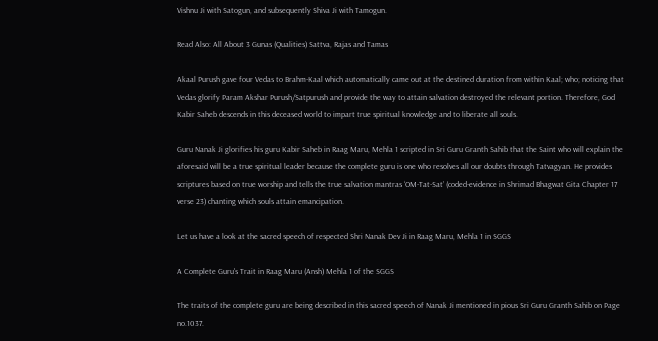Vishnu Ji with Satogun, and subsequently Shiva Ji with Tamogun.

Read Also: All About 3 Gunas (Qualities) Sattva, Rajas and Tamas

Akaal Purush gave four Vedas to Brahm-Kaal which automatically came out at the destined duration from within Kaal; who; noticing that Vedas glorify Param Akshar Purush/Satpurush and provide the way to attain salvation destroyed the relevant portion. Therefore, God Kabir Saheb descends in this deceased world to impart true spiritual knowledge and to liberate all souls.

Guru Nanak Ji glorifies his guru Kabir Saheb in Raag Maru, Mehla 1 scripted in Sri Guru Granth Sahib that the Saint who will explain the aforesaid will be a true spiritual leader because the complete guru is one who resolves all our doubts through Tatvagyan. He provides scriptures based on true worship and tells the true salvation mantras ‘OM-Tat-Sat’ (coded-evidence in Shrimad Bhagwat Gita Chapter 17 verse 23) chanting which souls attain emancipation.

Let us have a look at the sacred speech of respected Shri Nanak Dev Ji in Raag Maru, Mehla 1 in SGGS

A Complete Guru's Trait in Raag Maru (Ansh) Mehla 1 of the SGGS

The traits of the complete guru are being described in this sacred speech of Nanak Ji mentioned in pious Sri Guru Granth Sahib on Page no.1037.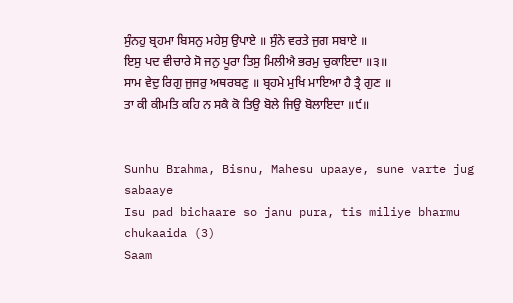ਸੁੰਨਹੁ ਬ੍ਰਹਮਾ ਬਿਸਨੁ ਮਹੇਸੁ ਉਪਾਏ ॥ ਸੁੰਨੇ ਵਰਤੇ ਜੁਗ ਸਬਾਏ ॥
ਇਸੁ ਪਦ ਵੀਚਾਰੇ ਸੋ ਜਨੁ ਪੂਰਾ ਤਿਸੁ ਮਿਲੀਐ ਭਰਮੁ ਚੁਕਾਇਦਾ ॥੩॥
ਸਾਮ ਵੇਦੁ ਰਿਗੁ ਜੁਜਰੁ ਅਥਰਬਣੁ ॥ ਬ੍ਰਹਮੇ ਮੁਖਿ ਮਾਇਆ ਹੈ ਤ੍ਰੈ ਗੁਣ ॥
ਤਾ ਕੀ ਕੀਮਤਿ ਕਹਿ ਨ ਸਕੈ ਕੋ ਤਿਉ ਬੋਲੇ ਜਿਉ ਬੋਲਾਇਦਾ ॥੯॥


Sunhu Brahma, Bisnu, Mahesu upaaye, sune varte jug sabaaye
Isu pad bichaare so janu pura, tis miliye bharmu chukaaida (3)
Saam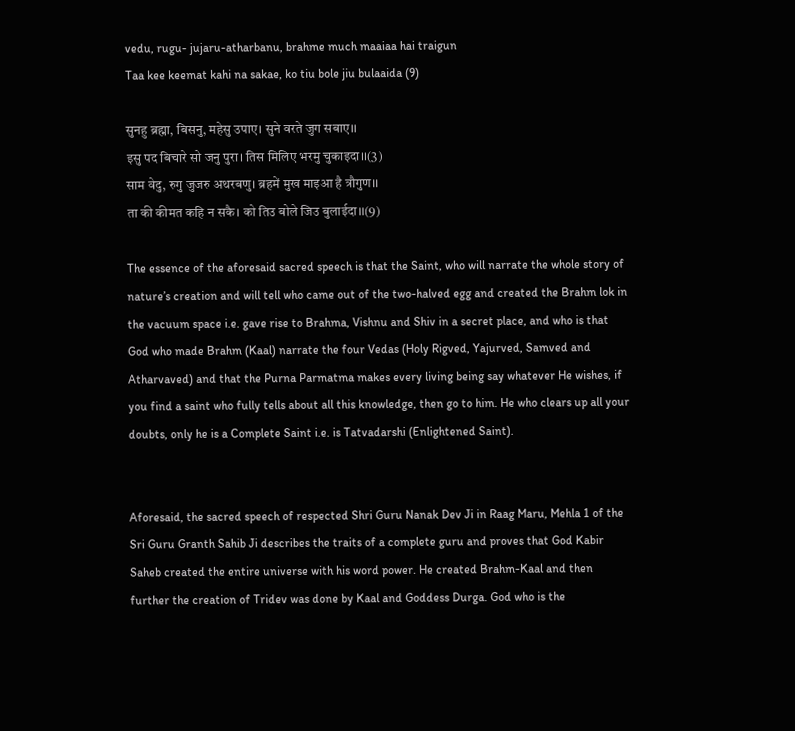vedu, rugu- jujaru-atharbanu, brahme much maaiaa hai traigun
Taa kee keemat kahi na sakae, ko tiu bole jiu bulaaida (9)

सुनहु ब्रह्मा, बिसनु, महेसु उपाए। सुने वरते जुग सबाए।।
इसु पद बिचारे सो जनु पुरा। तिस मिलिए भरमु चुकाइदा।।(3)
साम वेदु, रुगु जुजरु अथरबणु। ब्रहमें मुख माइआ है त्रौगुण।।
ता की कीमत कहि न सकै। को तिउ बोले जिउ बुलाईदा।।(9)

The essence of the aforesaid sacred speech is that the Saint, who will narrate the whole story of nature’s creation and will tell who came out of the two-halved egg and created the Brahm lok in the vacuum space i.e. gave rise to Brahma, Vishnu and Shiv in a secret place, and who is that God who made Brahm (Kaal) narrate the four Vedas (Holy Rigved, Yajurved, Samved and Atharvaved) and that the Purna Parmatma makes every living being say whatever He wishes, if you find a saint who fully tells about all this knowledge, then go to him. He who clears up all your doubts, only he is a Complete Saint i.e. is Tatvadarshi (Enlightened Saint).


Aforesaid, the sacred speech of respected Shri Guru Nanak Dev Ji in Raag Maru, Mehla 1 of the Sri Guru Granth Sahib Ji describes the traits of a complete guru and proves that God Kabir Saheb created the entire universe with his word power. He created Brahm-Kaal and then further the creation of Tridev was done by Kaal and Goddess Durga. God who is the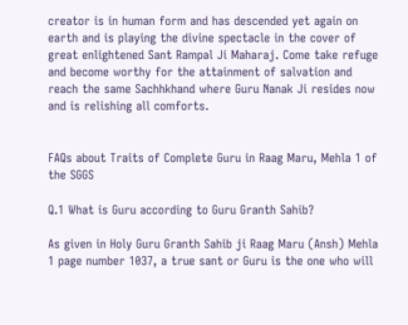creator is in human form and has descended yet again on earth and is playing the divine spectacle in the cover of great enlightened Sant Rampal Ji Maharaj. Come take refuge and become worthy for the attainment of salvation and reach the same Sachhkhand where Guru Nanak Ji resides now and is relishing all comforts.


FAQs about Traits of Complete Guru in Raag Maru, Mehla 1 of the SGGS

Q.1 What is Guru according to Guru Granth Sahib?

As given in Holy Guru Granth Sahib ji Raag Maru (Ansh) Mehla 1 page number 1037, a true sant or Guru is the one who will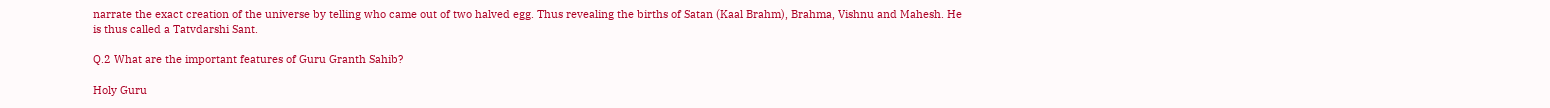narrate the exact creation of the universe by telling who came out of two halved egg. Thus revealing the births of Satan (Kaal Brahm), Brahma, Vishnu and Mahesh. He is thus called a Tatvdarshi Sant.

Q.2 What are the important features of Guru Granth Sahib?

Holy Guru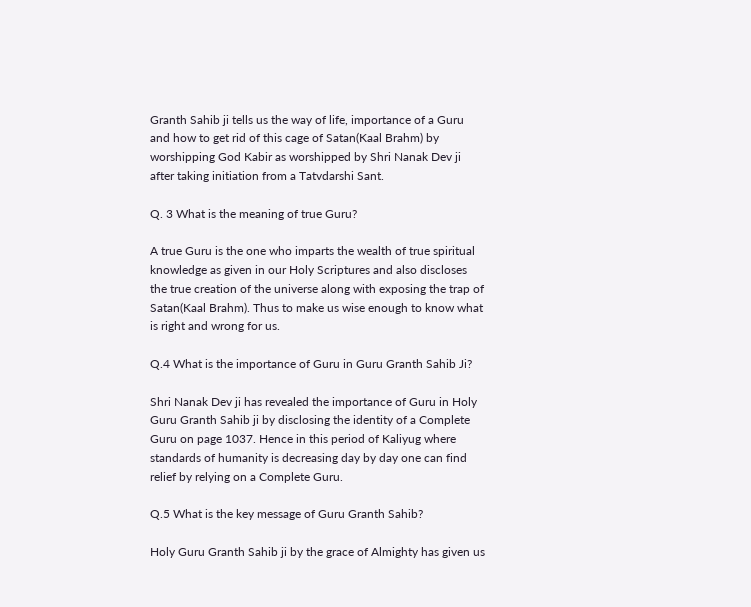Granth Sahib ji tells us the way of life, importance of a Guru and how to get rid of this cage of Satan(Kaal Brahm) by worshipping God Kabir as worshipped by Shri Nanak Dev ji after taking initiation from a Tatvdarshi Sant.

Q. 3 What is the meaning of true Guru?

A true Guru is the one who imparts the wealth of true spiritual knowledge as given in our Holy Scriptures and also discloses the true creation of the universe along with exposing the trap of Satan(Kaal Brahm). Thus to make us wise enough to know what is right and wrong for us.

Q.4 What is the importance of Guru in Guru Granth Sahib Ji?

Shri Nanak Dev ji has revealed the importance of Guru in Holy Guru Granth Sahib ji by disclosing the identity of a Complete Guru on page 1037. Hence in this period of Kaliyug where standards of humanity is decreasing day by day one can find relief by relying on a Complete Guru.

Q.5 What is the key message of Guru Granth Sahib?

Holy Guru Granth Sahib ji by the grace of Almighty has given us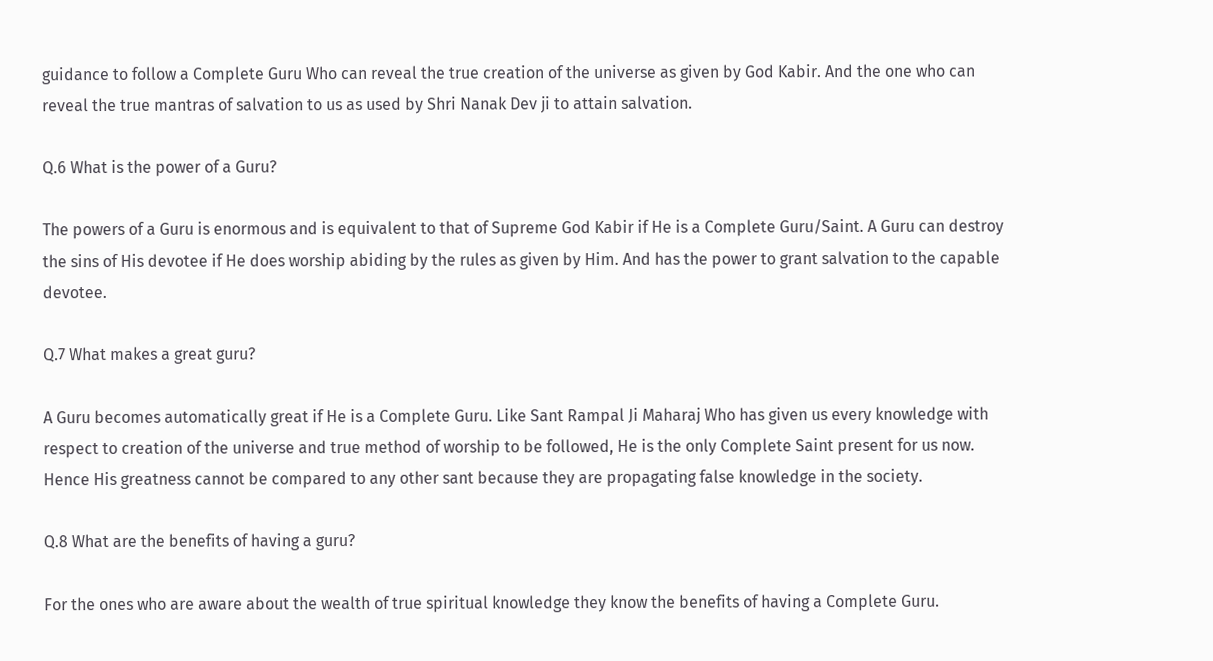guidance to follow a Complete Guru Who can reveal the true creation of the universe as given by God Kabir. And the one who can reveal the true mantras of salvation to us as used by Shri Nanak Dev ji to attain salvation.

Q.6 What is the power of a Guru?

The powers of a Guru is enormous and is equivalent to that of Supreme God Kabir if He is a Complete Guru/Saint. A Guru can destroy the sins of His devotee if He does worship abiding by the rules as given by Him. And has the power to grant salvation to the capable devotee.

Q.7 What makes a great guru?

A Guru becomes automatically great if He is a Complete Guru. Like Sant Rampal Ji Maharaj Who has given us every knowledge with respect to creation of the universe and true method of worship to be followed, He is the only Complete Saint present for us now. Hence His greatness cannot be compared to any other sant because they are propagating false knowledge in the society.

Q.8 What are the benefits of having a guru?

For the ones who are aware about the wealth of true spiritual knowledge they know the benefits of having a Complete Guru.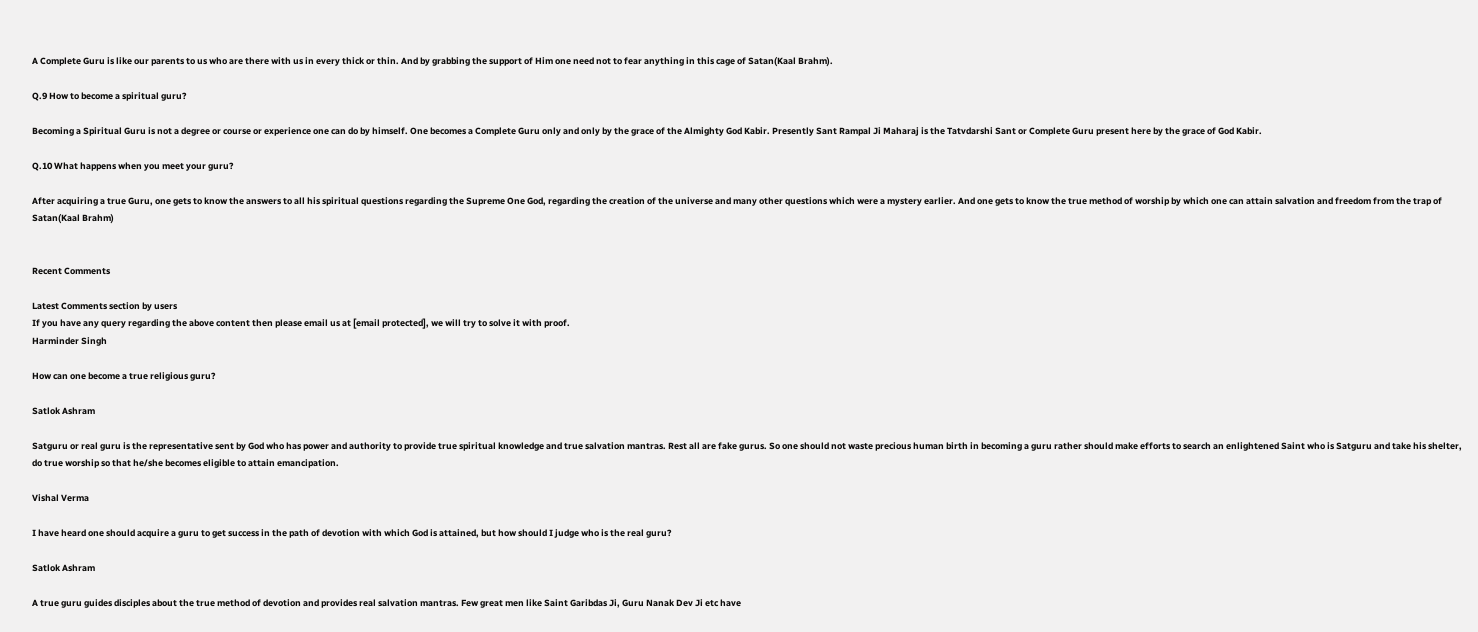A Complete Guru is like our parents to us who are there with us in every thick or thin. And by grabbing the support of Him one need not to fear anything in this cage of Satan(Kaal Brahm).

Q.9 How to become a spiritual guru?

Becoming a Spiritual Guru is not a degree or course or experience one can do by himself. One becomes a Complete Guru only and only by the grace of the Almighty God Kabir. Presently Sant Rampal Ji Maharaj is the Tatvdarshi Sant or Complete Guru present here by the grace of God Kabir.

Q.10 What happens when you meet your guru?

After acquiring a true Guru, one gets to know the answers to all his spiritual questions regarding the Supreme One God, regarding the creation of the universe and many other questions which were a mystery earlier. And one gets to know the true method of worship by which one can attain salvation and freedom from the trap of Satan(Kaal Brahm)


Recent Comments

Latest Comments section by users
If you have any query regarding the above content then please email us at [email protected], we will try to solve it with proof.
Harminder Singh

How can one become a true religious guru?

Satlok Ashram

Satguru or real guru is the representative sent by God who has power and authority to provide true spiritual knowledge and true salvation mantras. Rest all are fake gurus. So one should not waste precious human birth in becoming a guru rather should make efforts to search an enlightened Saint who is Satguru and take his shelter, do true worship so that he/she becomes eligible to attain emancipation.

Vishal Verma

I have heard one should acquire a guru to get success in the path of devotion with which God is attained, but how should I judge who is the real guru?

Satlok Ashram

A true guru guides disciples about the true method of devotion and provides real salvation mantras. Few great men like Saint Garibdas Ji, Guru Nanak Dev Ji etc have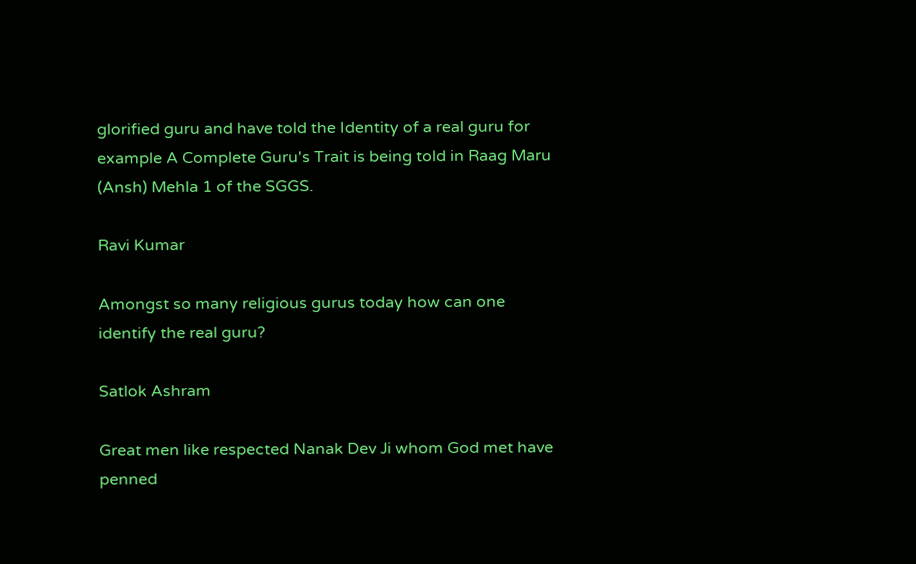glorified guru and have told the Identity of a real guru for example A Complete Guru's Trait is being told in Raag Maru (Ansh) Mehla 1 of the SGGS.

Ravi Kumar

Amongst so many religious gurus today how can one identify the real guru?

Satlok Ashram

Great men like respected Nanak Dev Ji whom God met have penned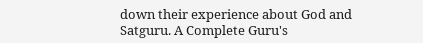down their experience about God and Satguru. A Complete Guru's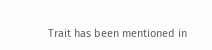Trait has been mentioned in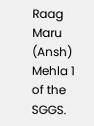Raag Maru (Ansh) Mehla 1 of the SGGS.